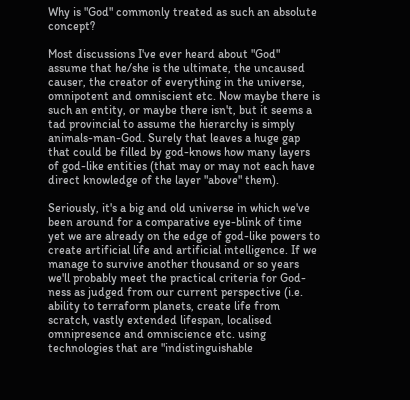Why is "God" commonly treated as such an absolute concept?

Most discussions I've ever heard about "God" assume that he/she is the ultimate, the uncaused causer, the creator of everything in the universe, omnipotent and omniscient etc. Now maybe there is such an entity, or maybe there isn't, but it seems a tad provincial to assume the hierarchy is simply animals-man-God. Surely that leaves a huge gap that could be filled by god-knows how many layers of god-like entities (that may or may not each have direct knowledge of the layer "above" them).

Seriously, it's a big and old universe in which we've been around for a comparative eye-blink of time yet we are already on the edge of god-like powers to create artificial life and artificial intelligence. If we manage to survive another thousand or so years we'll probably meet the practical criteria for God-ness as judged from our current perspective (i.e. ability to terraform planets, create life from scratch, vastly extended lifespan, localised omnipresence and omniscience etc. using technologies that are "indistinguishable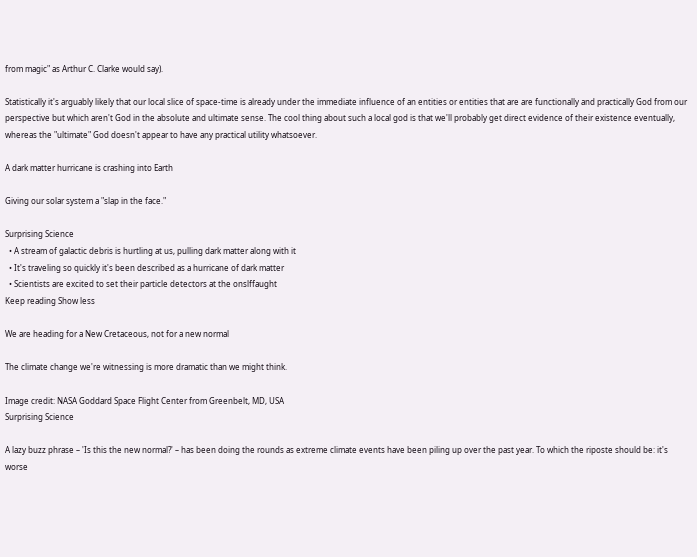from magic" as Arthur C. Clarke would say).

Statistically it's arguably likely that our local slice of space-time is already under the immediate influence of an entities or entities that are are functionally and practically God from our perspective but which aren't God in the absolute and ultimate sense. The cool thing about such a local god is that we'll probably get direct evidence of their existence eventually, whereas the "ultimate" God doesn't appear to have any practical utility whatsoever.

A dark matter hurricane is crashing into Earth

Giving our solar system a "slap in the face."

Surprising Science
  • A stream of galactic debris is hurtling at us, pulling dark matter along with it
  • It's traveling so quickly it's been described as a hurricane of dark matter
  • Scientists are excited to set their particle detectors at the onslffaught
Keep reading Show less

We are heading for a New Cretaceous, not for a new normal

The climate change we're witnessing is more dramatic than we might think.

Image credit: NASA Goddard Space Flight Center from Greenbelt, MD, USA
Surprising Science

A lazy buzz phrase – 'Is this the new normal?' – has been doing the rounds as extreme climate events have been piling up over the past year. To which the riposte should be: it's worse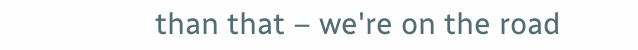than that – we're on the road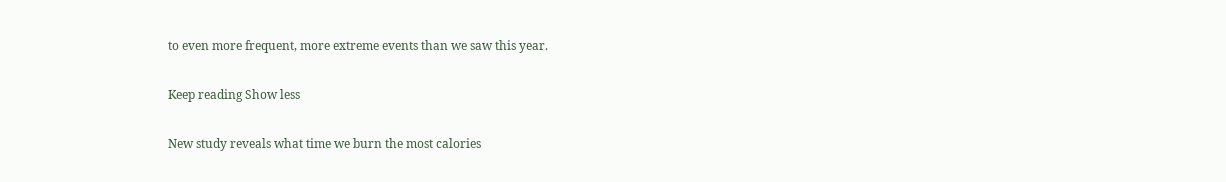to even more frequent, more extreme events than we saw this year.

Keep reading Show less

New study reveals what time we burn the most calories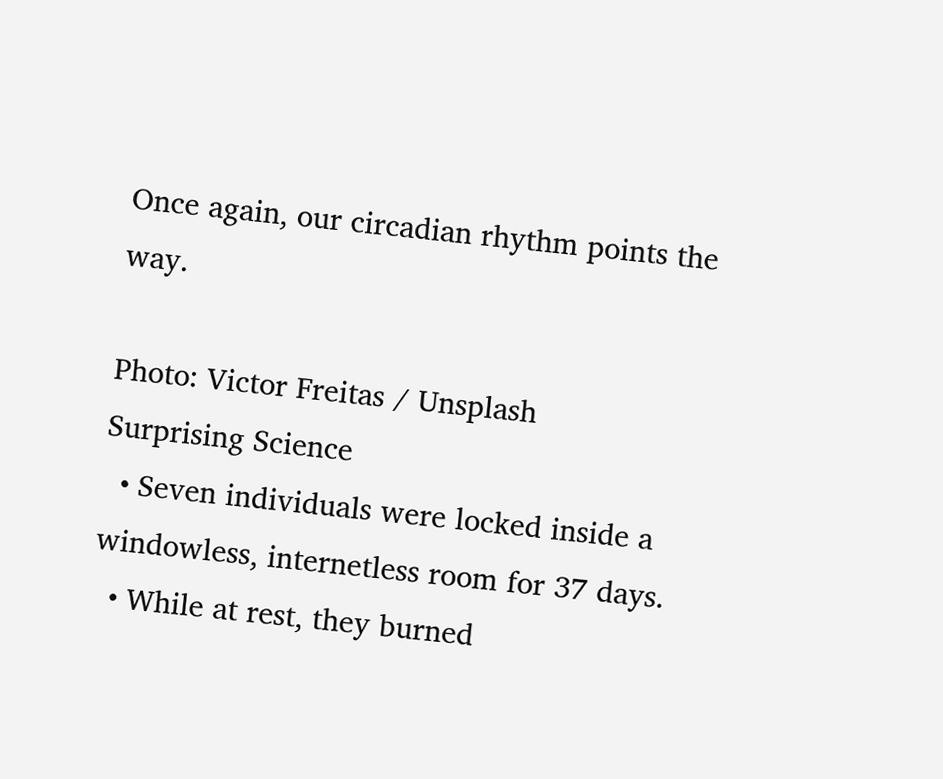Once again, our circadian rhythm points the way.

Photo: Victor Freitas / Unsplash
Surprising Science
  • Seven individuals were locked inside a windowless, internetless room for 37 days.
  • While at rest, they burned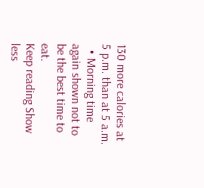130 more calories at 5 p.m. than at 5 a.m.
  • Morning time again shown not to be the best time to eat.
Keep reading Show less